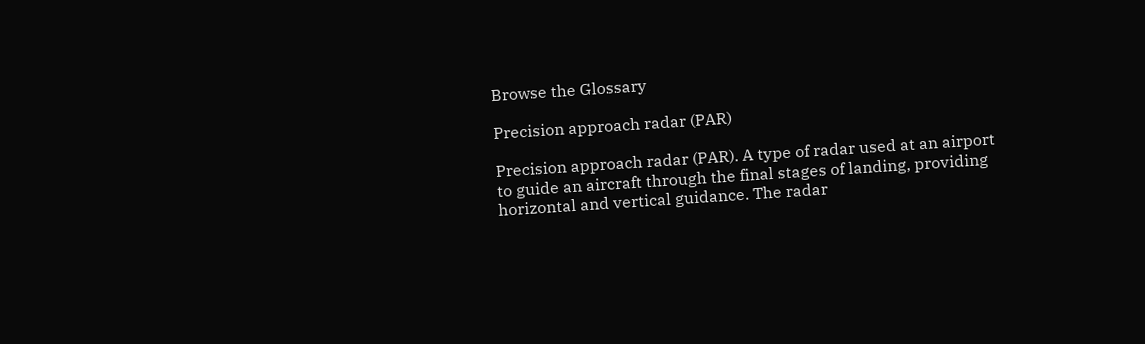Browse the Glossary

Precision approach radar (PAR)

Precision approach radar (PAR). A type of radar used at an airport to guide an aircraft through the final stages of landing, providing horizontal and vertical guidance. The radar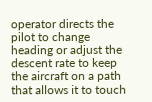operator directs the pilot to change heading or adjust the descent rate to keep the aircraft on a path that allows it to touch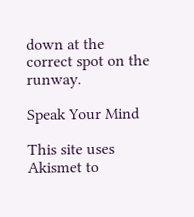down at the correct spot on the runway.

Speak Your Mind

This site uses Akismet to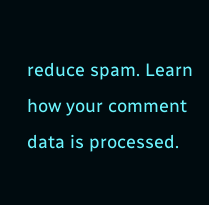reduce spam. Learn how your comment data is processed.